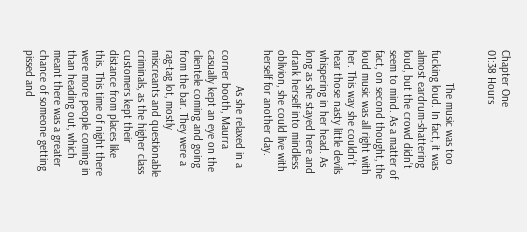Chapter One
01:38 Hours


           The music was too fucking loud. In fact, it was almost eardrum-shattering loud, but the crowd didn’t seem to mind. As a matter of fact, on second thought, the loud music was all right with her. This way she couldn’t hear those nasty little devils whispering in her head. As long as she stayed here and drank herself into mindless oblivion, she could live with herself for another day.

            As she relaxed in a corner booth, Maurra casually kept an eye on the clientele coming and going from the bar. They were a rag-tag lot, mostly miscreants and questionable criminals, as the higher class customers kept their distance from places like this. This time of night there were more people coming in than heading out, which meant there was a greater chance of someone getting pissed and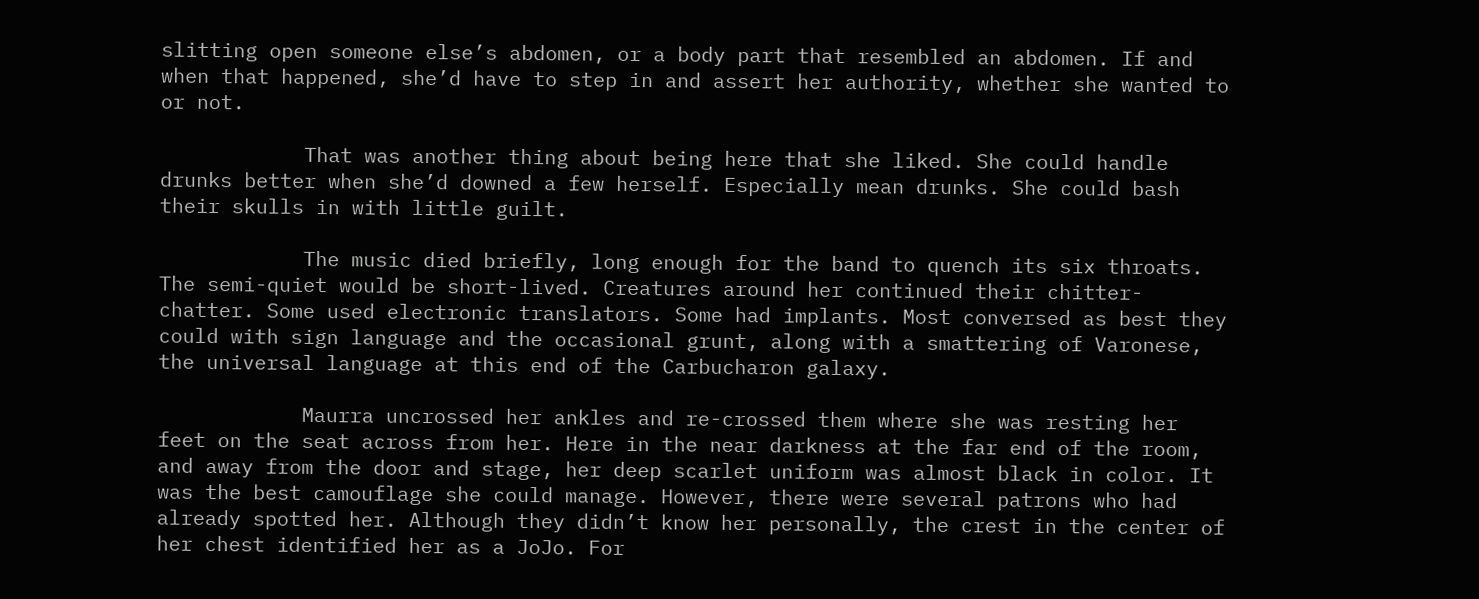slitting open someone else’s abdomen, or a body part that resembled an abdomen. If and when that happened, she’d have to step in and assert her authority, whether she wanted to or not.

            That was another thing about being here that she liked. She could handle drunks better when she’d downed a few herself. Especially mean drunks. She could bash their skulls in with little guilt.

            The music died briefly, long enough for the band to quench its six throats. The semi-quiet would be short-lived. Creatures around her continued their chitter-chatter. Some used electronic translators. Some had implants. Most conversed as best they could with sign language and the occasional grunt, along with a smattering of Varonese, the universal language at this end of the Carbucharon galaxy.

            Maurra uncrossed her ankles and re-crossed them where she was resting her feet on the seat across from her. Here in the near darkness at the far end of the room, and away from the door and stage, her deep scarlet uniform was almost black in color. It was the best camouflage she could manage. However, there were several patrons who had already spotted her. Although they didn’t know her personally, the crest in the center of her chest identified her as a JoJo. For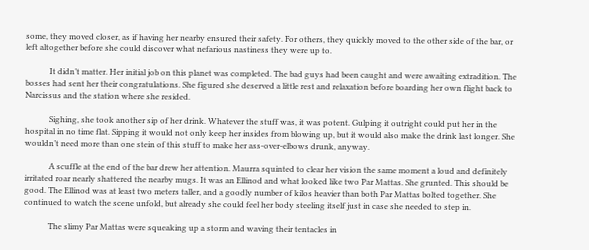some, they moved closer, as if having her nearby ensured their safety. For others, they quickly moved to the other side of the bar, or left altogether before she could discover what nefarious nastiness they were up to.

            It didn’t matter. Her initial job on this planet was completed. The bad guys had been caught and were awaiting extradition. The bosses had sent her their congratulations. She figured she deserved a little rest and relaxation before boarding her own flight back to Narcissus and the station where she resided.

            Sighing, she took another sip of her drink. Whatever the stuff was, it was potent. Gulping it outright could put her in the hospital in no time flat. Sipping it would not only keep her insides from blowing up, but it would also make the drink last longer. She wouldn’t need more than one stein of this stuff to make her ass-over-elbows drunk, anyway.

            A scuffle at the end of the bar drew her attention. Maurra squinted to clear her vision the same moment a loud and definitely irritated roar nearly shattered the nearby mugs. It was an Ellinod and what looked like two Par Mattas. She grunted. This should be good. The Ellinod was at least two meters taller, and a goodly number of kilos heavier than both Par Mattas bolted together. She continued to watch the scene unfold, but already she could feel her body steeling itself just in case she needed to step in.

            The slimy Par Mattas were squeaking up a storm and waving their tentacles in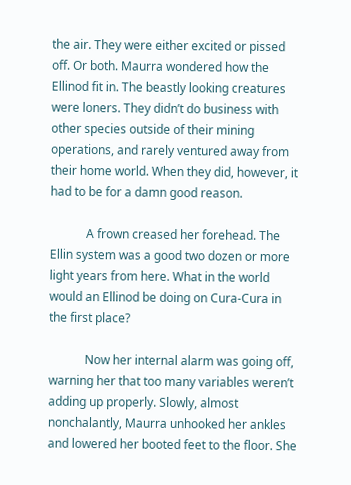the air. They were either excited or pissed off. Or both. Maurra wondered how the Ellinod fit in. The beastly looking creatures were loners. They didn’t do business with other species outside of their mining operations, and rarely ventured away from their home world. When they did, however, it had to be for a damn good reason.

            A frown creased her forehead. The Ellin system was a good two dozen or more light years from here. What in the world would an Ellinod be doing on Cura-Cura in the first place?

            Now her internal alarm was going off, warning her that too many variables weren’t adding up properly. Slowly, almost nonchalantly, Maurra unhooked her ankles and lowered her booted feet to the floor. She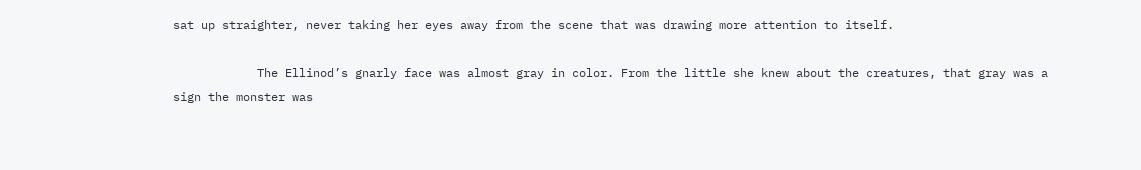sat up straighter, never taking her eyes away from the scene that was drawing more attention to itself.

            The Ellinod’s gnarly face was almost gray in color. From the little she knew about the creatures, that gray was a sign the monster was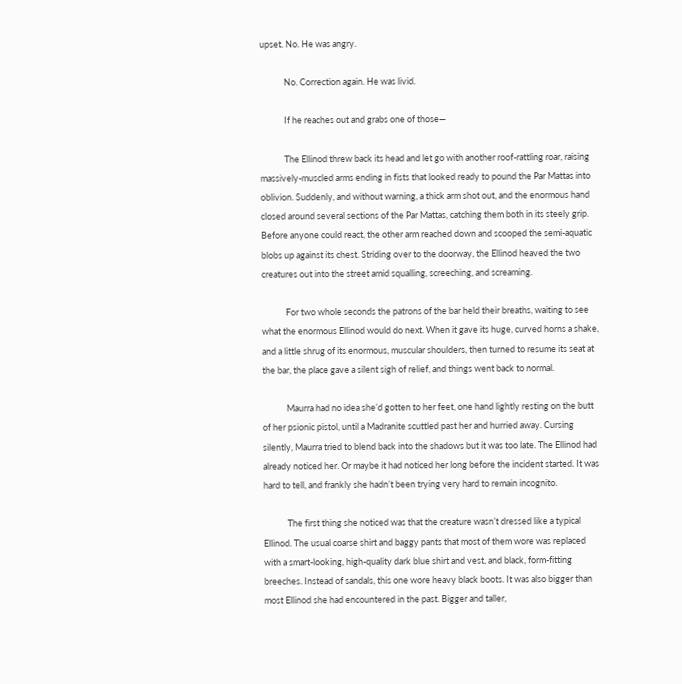upset. No. He was angry.

            No. Correction again. He was livid.

            If he reaches out and grabs one of those—

            The Ellinod threw back its head and let go with another roof-rattling roar, raising massively-muscled arms ending in fists that looked ready to pound the Par Mattas into oblivion. Suddenly, and without warning, a thick arm shot out, and the enormous hand closed around several sections of the Par Mattas, catching them both in its steely grip. Before anyone could react, the other arm reached down and scooped the semi-aquatic blobs up against its chest. Striding over to the doorway, the Ellinod heaved the two creatures out into the street amid squalling, screeching, and screaming.

            For two whole seconds the patrons of the bar held their breaths, waiting to see what the enormous Ellinod would do next. When it gave its huge, curved horns a shake, and a little shrug of its enormous, muscular shoulders, then turned to resume its seat at the bar, the place gave a silent sigh of relief, and things went back to normal.

            Maurra had no idea she’d gotten to her feet, one hand lightly resting on the butt of her psionic pistol, until a Madranite scuttled past her and hurried away. Cursing silently, Maurra tried to blend back into the shadows but it was too late. The Ellinod had already noticed her. Or maybe it had noticed her long before the incident started. It was hard to tell, and frankly she hadn’t been trying very hard to remain incognito.

            The first thing she noticed was that the creature wasn’t dressed like a typical Ellinod. The usual coarse shirt and baggy pants that most of them wore was replaced with a smart-looking, high-quality dark blue shirt and vest, and black, form-fitting breeches. Instead of sandals, this one wore heavy black boots. It was also bigger than most Ellinod she had encountered in the past. Bigger and taller,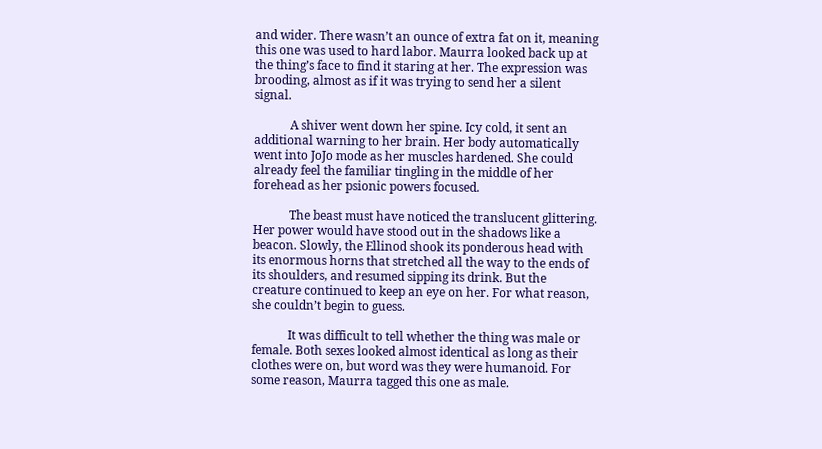and wider. There wasn’t an ounce of extra fat on it, meaning this one was used to hard labor. Maurra looked back up at the thing’s face to find it staring at her. The expression was brooding, almost as if it was trying to send her a silent signal.

            A shiver went down her spine. Icy cold, it sent an additional warning to her brain. Her body automatically went into JoJo mode as her muscles hardened. She could already feel the familiar tingling in the middle of her forehead as her psionic powers focused.

            The beast must have noticed the translucent glittering. Her power would have stood out in the shadows like a beacon. Slowly, the Ellinod shook its ponderous head with its enormous horns that stretched all the way to the ends of its shoulders, and resumed sipping its drink. But the creature continued to keep an eye on her. For what reason, she couldn’t begin to guess.

            It was difficult to tell whether the thing was male or female. Both sexes looked almost identical as long as their clothes were on, but word was they were humanoid. For some reason, Maurra tagged this one as male.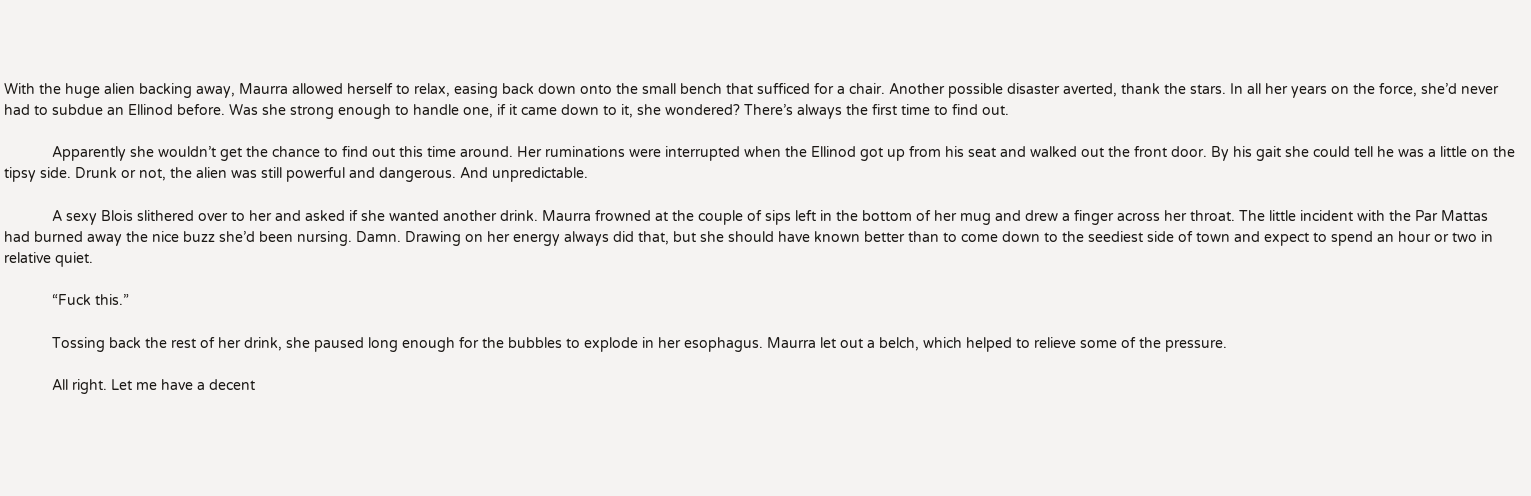With the huge alien backing away, Maurra allowed herself to relax, easing back down onto the small bench that sufficed for a chair. Another possible disaster averted, thank the stars. In all her years on the force, she’d never had to subdue an Ellinod before. Was she strong enough to handle one, if it came down to it, she wondered? There’s always the first time to find out.

            Apparently she wouldn’t get the chance to find out this time around. Her ruminations were interrupted when the Ellinod got up from his seat and walked out the front door. By his gait she could tell he was a little on the tipsy side. Drunk or not, the alien was still powerful and dangerous. And unpredictable.

            A sexy Blois slithered over to her and asked if she wanted another drink. Maurra frowned at the couple of sips left in the bottom of her mug and drew a finger across her throat. The little incident with the Par Mattas had burned away the nice buzz she’d been nursing. Damn. Drawing on her energy always did that, but she should have known better than to come down to the seediest side of town and expect to spend an hour or two in relative quiet.

            “Fuck this.”

            Tossing back the rest of her drink, she paused long enough for the bubbles to explode in her esophagus. Maurra let out a belch, which helped to relieve some of the pressure.

            All right. Let me have a decent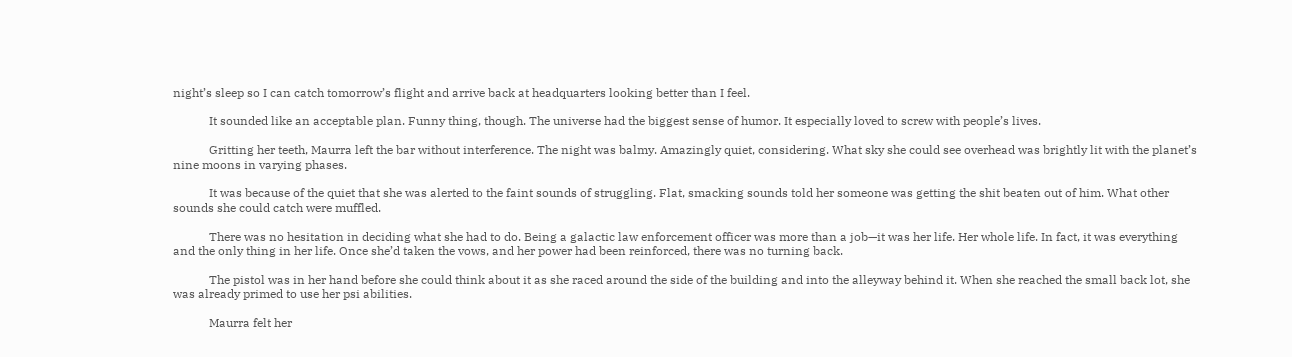night’s sleep so I can catch tomorrow’s flight and arrive back at headquarters looking better than I feel.

            It sounded like an acceptable plan. Funny thing, though. The universe had the biggest sense of humor. It especially loved to screw with people’s lives.

            Gritting her teeth, Maurra left the bar without interference. The night was balmy. Amazingly quiet, considering. What sky she could see overhead was brightly lit with the planet’s nine moons in varying phases.

            It was because of the quiet that she was alerted to the faint sounds of struggling. Flat, smacking sounds told her someone was getting the shit beaten out of him. What other sounds she could catch were muffled.

            There was no hesitation in deciding what she had to do. Being a galactic law enforcement officer was more than a job—it was her life. Her whole life. In fact, it was everything and the only thing in her life. Once she’d taken the vows, and her power had been reinforced, there was no turning back.

            The pistol was in her hand before she could think about it as she raced around the side of the building and into the alleyway behind it. When she reached the small back lot, she was already primed to use her psi abilities.

            Maurra felt her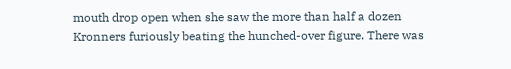mouth drop open when she saw the more than half a dozen Kronners furiously beating the hunched-over figure. There was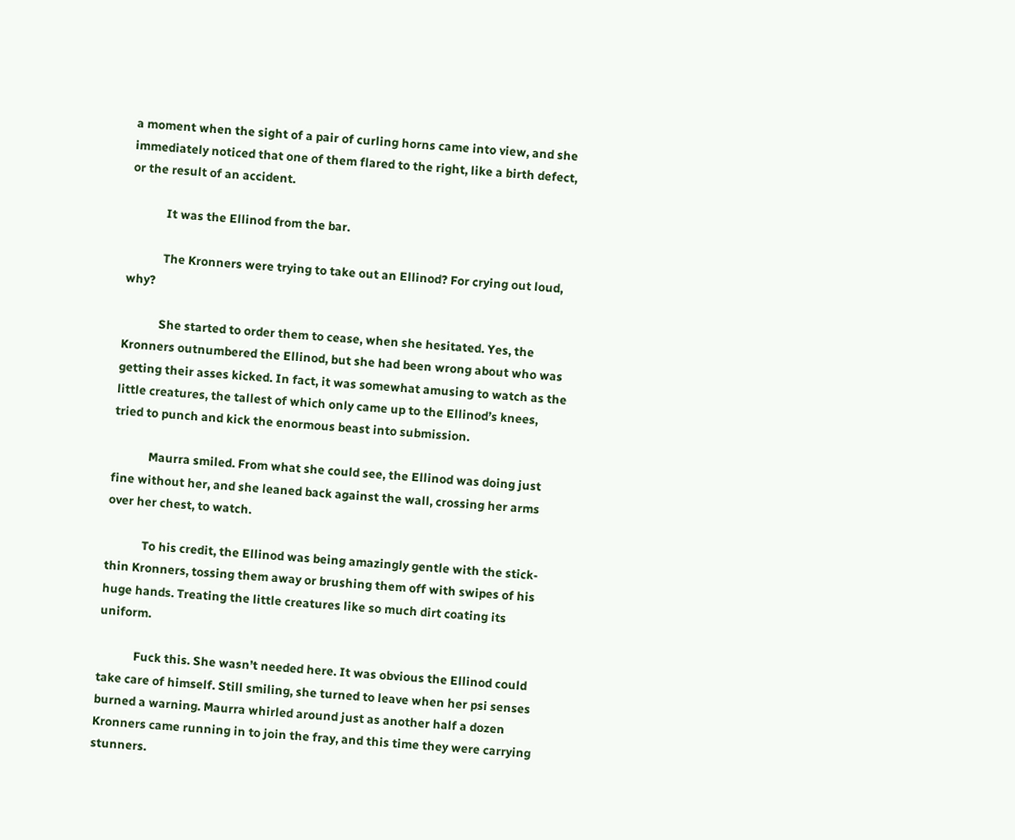a moment when the sight of a pair of curling horns came into view, and she immediately noticed that one of them flared to the right, like a birth defect, or the result of an accident.

            It was the Ellinod from the bar.

            The Kronners were trying to take out an Ellinod? For crying out loud, why?

            She started to order them to cease, when she hesitated. Yes, the Kronners outnumbered the Ellinod, but she had been wrong about who was getting their asses kicked. In fact, it was somewhat amusing to watch as the little creatures, the tallest of which only came up to the Ellinod’s knees, tried to punch and kick the enormous beast into submission.

            Maurra smiled. From what she could see, the Ellinod was doing just fine without her, and she leaned back against the wall, crossing her arms over her chest, to watch.

            To his credit, the Ellinod was being amazingly gentle with the stick-thin Kronners, tossing them away or brushing them off with swipes of his huge hands. Treating the little creatures like so much dirt coating its uniform.

            Fuck this. She wasn’t needed here. It was obvious the Ellinod could take care of himself. Still smiling, she turned to leave when her psi senses burned a warning. Maurra whirled around just as another half a dozen Kronners came running in to join the fray, and this time they were carrying stunners.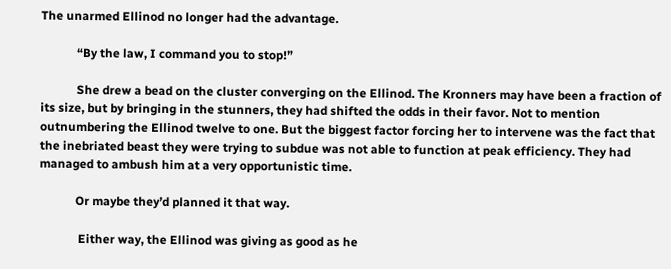The unarmed Ellinod no longer had the advantage.

            “By the law, I command you to stop!”

            She drew a bead on the cluster converging on the Ellinod. The Kronners may have been a fraction of its size, but by bringing in the stunners, they had shifted the odds in their favor. Not to mention outnumbering the Ellinod twelve to one. But the biggest factor forcing her to intervene was the fact that the inebriated beast they were trying to subdue was not able to function at peak efficiency. They had managed to ambush him at a very opportunistic time.

            Or maybe they’d planned it that way.

             Either way, the Ellinod was giving as good as he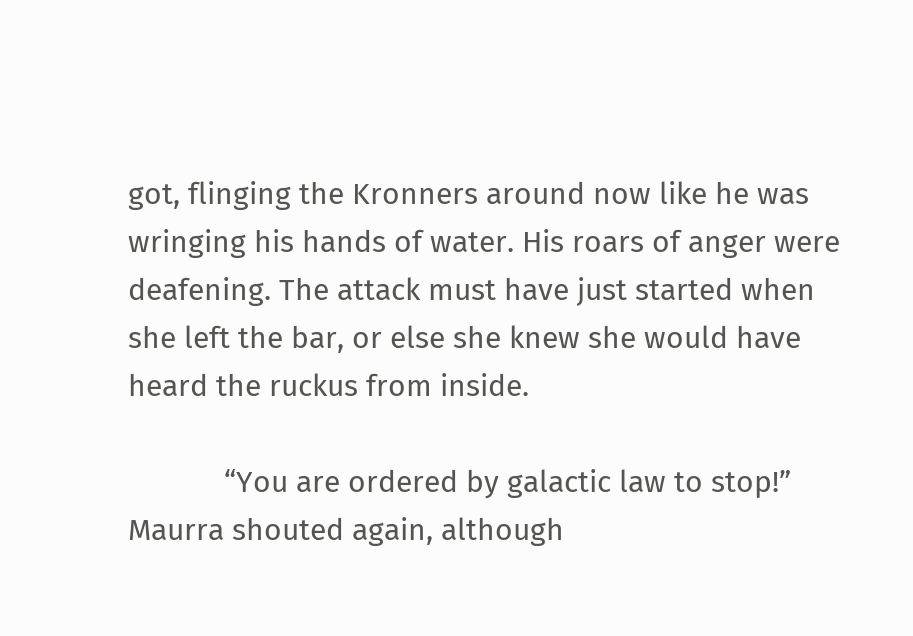got, flinging the Kronners around now like he was wringing his hands of water. His roars of anger were deafening. The attack must have just started when she left the bar, or else she knew she would have heard the ruckus from inside.

            “You are ordered by galactic law to stop!” Maurra shouted again, although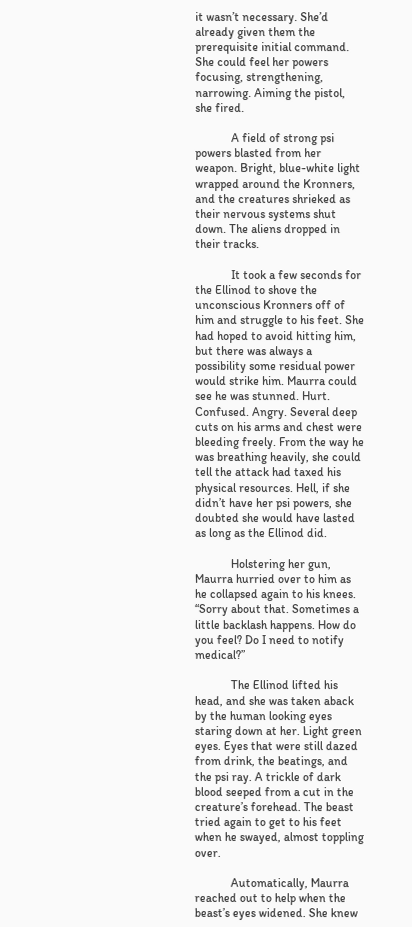it wasn’t necessary. She’d already given them the prerequisite initial command. She could feel her powers focusing, strengthening, narrowing. Aiming the pistol, she fired.

            A field of strong psi powers blasted from her weapon. Bright, blue-white light wrapped around the Kronners, and the creatures shrieked as their nervous systems shut down. The aliens dropped in their tracks.

            It took a few seconds for the Ellinod to shove the unconscious Kronners off of him and struggle to his feet. She had hoped to avoid hitting him, but there was always a possibility some residual power would strike him. Maurra could see he was stunned. Hurt. Confused. Angry. Several deep cuts on his arms and chest were bleeding freely. From the way he was breathing heavily, she could tell the attack had taxed his physical resources. Hell, if she didn’t have her psi powers, she doubted she would have lasted as long as the Ellinod did.

            Holstering her gun, Maurra hurried over to him as he collapsed again to his knees. “Sorry about that. Sometimes a little backlash happens. How do you feel? Do I need to notify medical?”

            The Ellinod lifted his head, and she was taken aback by the human looking eyes staring down at her. Light green eyes. Eyes that were still dazed from drink, the beatings, and the psi ray. A trickle of dark blood seeped from a cut in the creature’s forehead. The beast tried again to get to his feet when he swayed, almost toppling over.

            Automatically, Maurra reached out to help when the beast’s eyes widened. She knew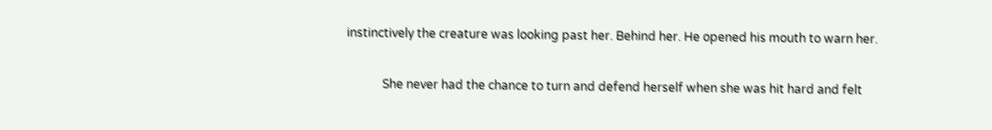instinctively the creature was looking past her. Behind her. He opened his mouth to warn her.

            She never had the chance to turn and defend herself when she was hit hard and felt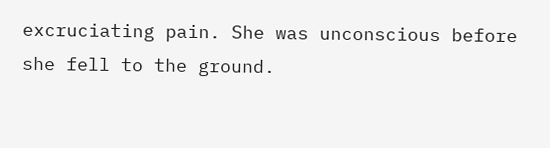excruciating pain. She was unconscious before she fell to the ground.